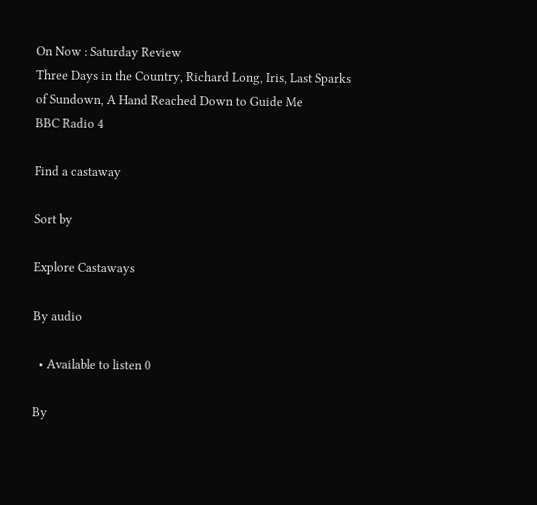On Now : Saturday Review
Three Days in the Country, Richard Long, Iris, Last Sparks of Sundown, A Hand Reached Down to Guide Me
BBC Radio 4

Find a castaway

Sort by

Explore Castaways

By audio

  • Available to listen 0

By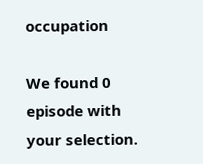occupation

We found 0 episode with your selection.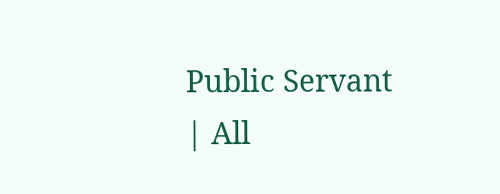Public Servant | All